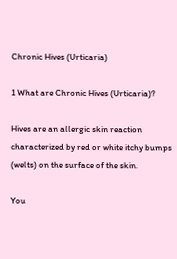Chronic Hives (Urticaria)

1 What are Chronic Hives (Urticaria)?

Hives are an allergic skin reaction characterized by red or white itchy bumps (welts) on the surface of the skin.

You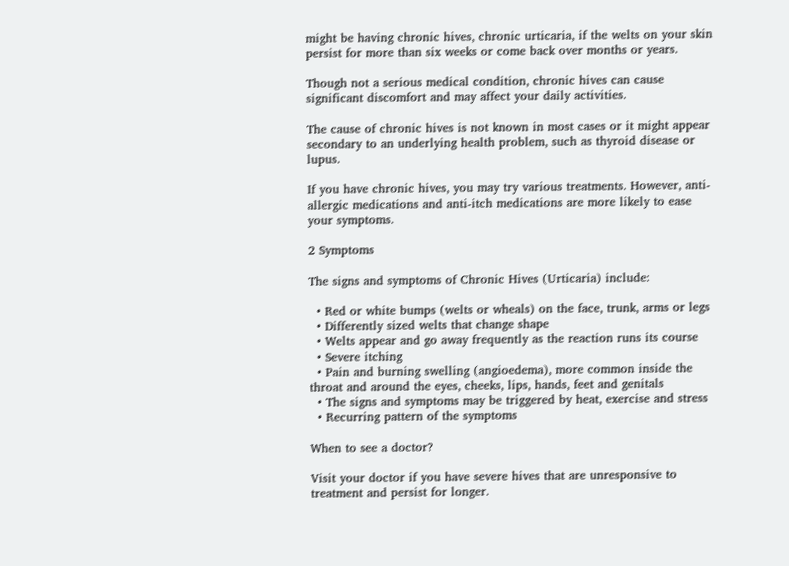might be having chronic hives, chronic urticaria, if the welts on your skin persist for more than six weeks or come back over months or years.

Though not a serious medical condition, chronic hives can cause significant discomfort and may affect your daily activities.

The cause of chronic hives is not known in most cases or it might appear secondary to an underlying health problem, such as thyroid disease or lupus.

If you have chronic hives, you may try various treatments. However, anti-allergic medications and anti-itch medications are more likely to ease your symptoms.

2 Symptoms

The signs and symptoms of Chronic Hives (Urticaria) include:

  • Red or white bumps (welts or wheals) on the face, trunk, arms or legs
  • Differently sized welts that change shape
  • Welts appear and go away frequently as the reaction runs its course
  • Severe itching
  • Pain and burning swelling (angioedema), more common inside the throat and around the eyes, cheeks, lips, hands, feet and genitals
  • The signs and symptoms may be triggered by heat, exercise and stress
  • Recurring pattern of the symptoms

When to see a doctor?

Visit your doctor if you have severe hives that are unresponsive to treatment and persist for longer.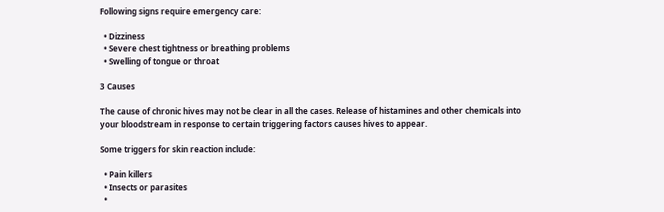Following signs require emergency care:

  • Dizziness
  • Severe chest tightness or breathing problems
  • Swelling of tongue or throat

3 Causes

The cause of chronic hives may not be clear in all the cases. Release of histamines and other chemicals into your bloodstream in response to certain triggering factors causes hives to appear.

Some triggers for skin reaction include:

  • Pain killers
  • Insects or parasites
  •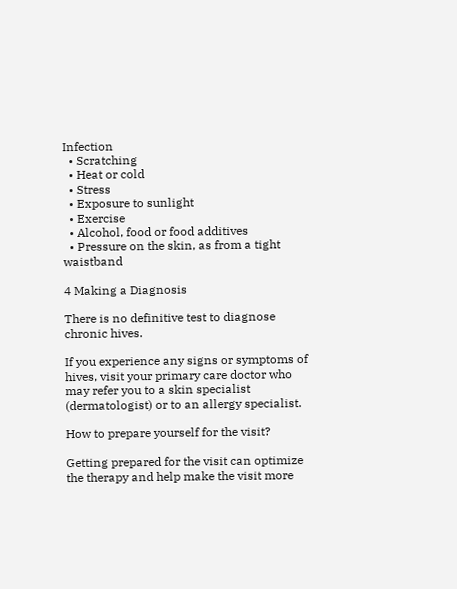Infection
  • Scratching
  • Heat or cold
  • Stress
  • Exposure to sunlight
  • Exercise
  • Alcohol, food or food additives
  • Pressure on the skin, as from a tight waistband

4 Making a Diagnosis

There is no definitive test to diagnose chronic hives.

If you experience any signs or symptoms of hives, visit your primary care doctor who may refer you to a skin specialist (dermatologist) or to an allergy specialist.

How to prepare yourself for the visit?

Getting prepared for the visit can optimize the therapy and help make the visit more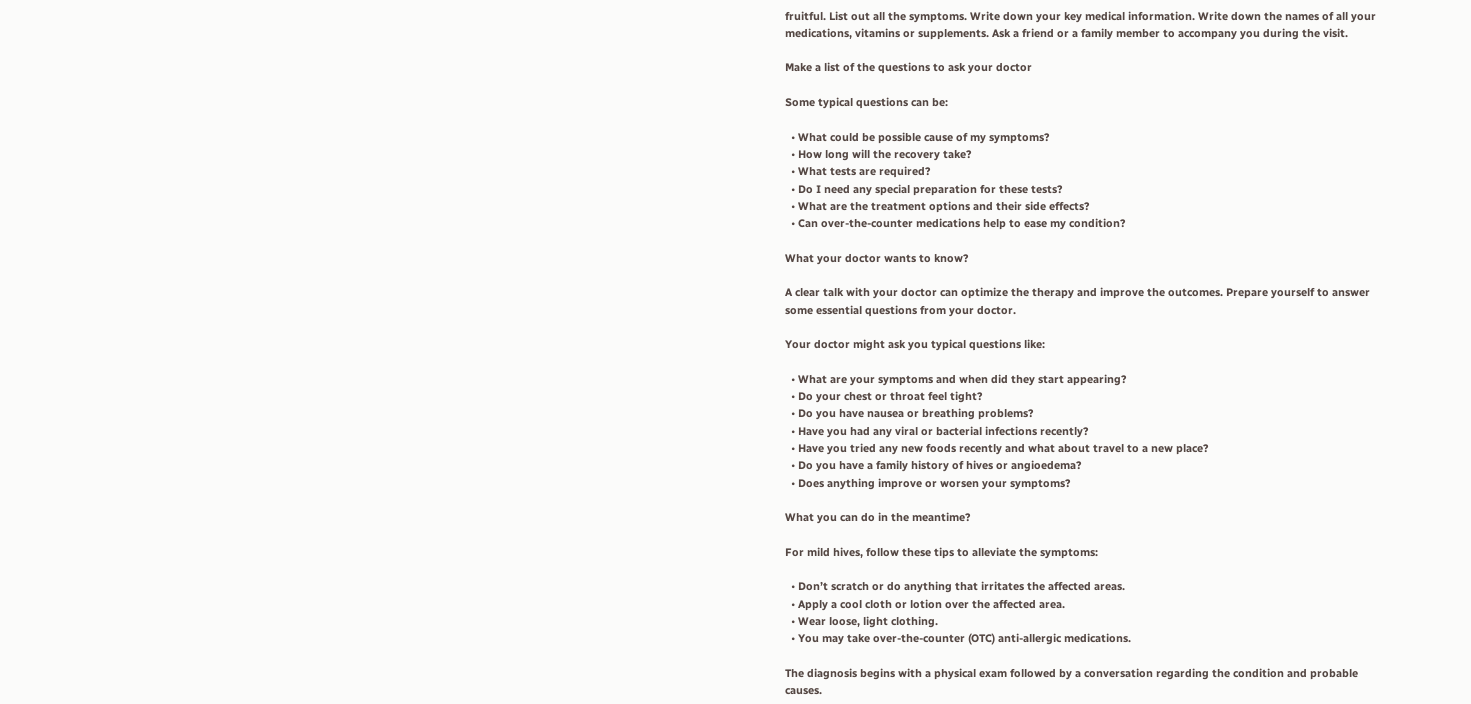fruitful. List out all the symptoms. Write down your key medical information. Write down the names of all your medications, vitamins or supplements. Ask a friend or a family member to accompany you during the visit.

Make a list of the questions to ask your doctor

Some typical questions can be:

  • What could be possible cause of my symptoms?
  • How long will the recovery take?
  • What tests are required?
  • Do I need any special preparation for these tests?
  • What are the treatment options and their side effects?
  • Can over-the-counter medications help to ease my condition?

What your doctor wants to know?

A clear talk with your doctor can optimize the therapy and improve the outcomes. Prepare yourself to answer some essential questions from your doctor.

Your doctor might ask you typical questions like:

  • What are your symptoms and when did they start appearing?
  • Do your chest or throat feel tight?
  • Do you have nausea or breathing problems?
  • Have you had any viral or bacterial infections recently?
  • Have you tried any new foods recently and what about travel to a new place?
  • Do you have a family history of hives or angioedema?
  • Does anything improve or worsen your symptoms?

What you can do in the meantime?

For mild hives, follow these tips to alleviate the symptoms:

  • Don’t scratch or do anything that irritates the affected areas.
  • Apply a cool cloth or lotion over the affected area.
  • Wear loose, light clothing.
  • You may take over-the-counter (OTC) anti-allergic medications.

The diagnosis begins with a physical exam followed by a conversation regarding the condition and probable causes.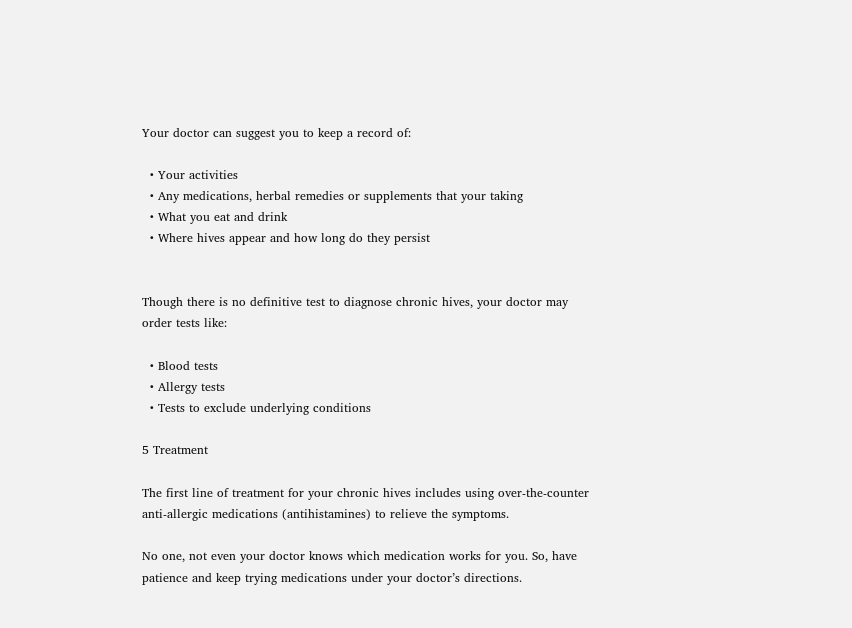Your doctor can suggest you to keep a record of:

  • Your activities
  • Any medications, herbal remedies or supplements that your taking
  • What you eat and drink
  • Where hives appear and how long do they persist


Though there is no definitive test to diagnose chronic hives, your doctor may order tests like:

  • Blood tests
  • Allergy tests
  • Tests to exclude underlying conditions

5 Treatment

The first line of treatment for your chronic hives includes using over-the-counter anti-allergic medications (antihistamines) to relieve the symptoms.

No one, not even your doctor knows which medication works for you. So, have patience and keep trying medications under your doctor’s directions.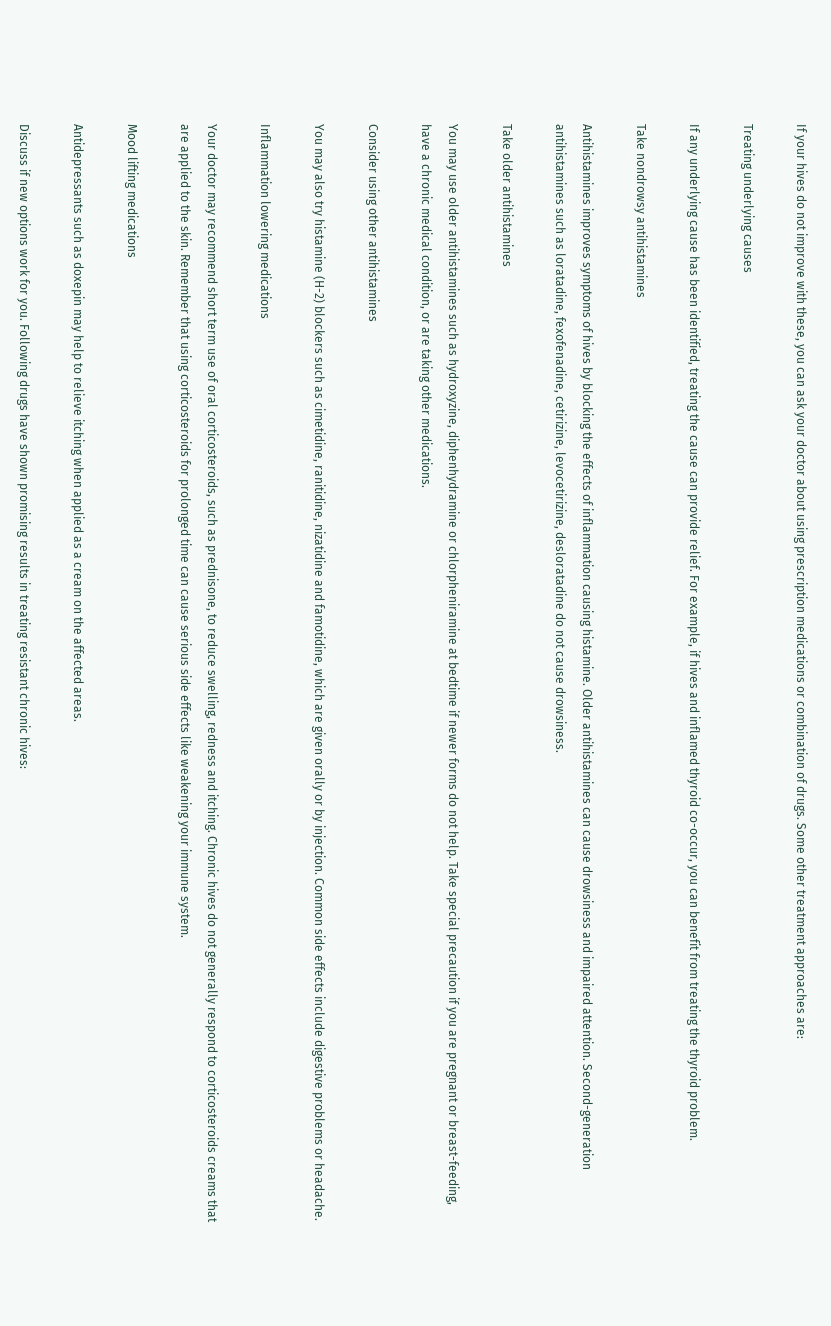If your hives do not improve with these, you can ask your doctor about using prescription medications or combination of drugs. Some other treatment approaches are:

Treating underlying causes

If any underlying cause has been identified, treating the cause can provide relief. For example, if hives and inflamed thyroid co-occur, you can benefit from treating the thyroid problem.

Take nondrowsy antihistamines

Antihistamines improves symptoms of hives by blocking the effects of inflammation causing histamine. Older antihistamines can cause drowsiness and impaired attention. Second-generation antihistamines such as loratadine, fexofenadine, cetirizine, levocetirizine, desloratadine do not cause drowsiness.

Take older antihistamines

You may use older antihistamines such as hydroxyzine, diphenhydramine or chlorpheniramine at bedtime if newer forms do not help. Take special precaution if you are pregnant or breast-feeding, have a chronic medical condition, or are taking other medications.

Consider using other antihistamines

You may also try histamine (H-2) blockers such as cimetidine, ranitidine, nizatidine and famotidine, which are given orally or by injection. Common side effects include digestive problems or headache.

Inflammation lowering medications

Your doctor may recommend short term use of oral corticosteroids, such as prednisone, to reduce swelling, redness and itching. Chronic hives do not generally respond to corticosteroids creams that are applied to the skin. Remember that using corticosteroids for prolonged time can cause serious side effects like weakening your immune system.

Mood lifting medications

Antidepressants such as doxepin may help to relieve itching when applied as a cream on the affected areas.

Discuss if new options work for you. Following drugs have shown promising results in treating resistant chronic hives: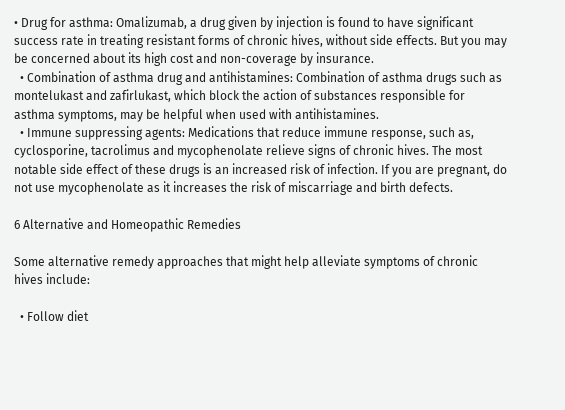• Drug for asthma: Omalizumab, a drug given by injection is found to have significant success rate in treating resistant forms of chronic hives, without side effects. But you may be concerned about its high cost and non-coverage by insurance.
  • Combination of asthma drug and antihistamines: Combination of asthma drugs such as montelukast and zafirlukast, which block the action of substances responsible for asthma symptoms, may be helpful when used with antihistamines.
  • Immune suppressing agents: Medications that reduce immune response, such as, cyclosporine, tacrolimus and mycophenolate relieve signs of chronic hives. The most notable side effect of these drugs is an increased risk of infection. If you are pregnant, do not use mycophenolate as it increases the risk of miscarriage and birth defects.

6 Alternative and Homeopathic Remedies

Some alternative remedy approaches that might help alleviate symptoms of chronic hives include:

  • Follow diet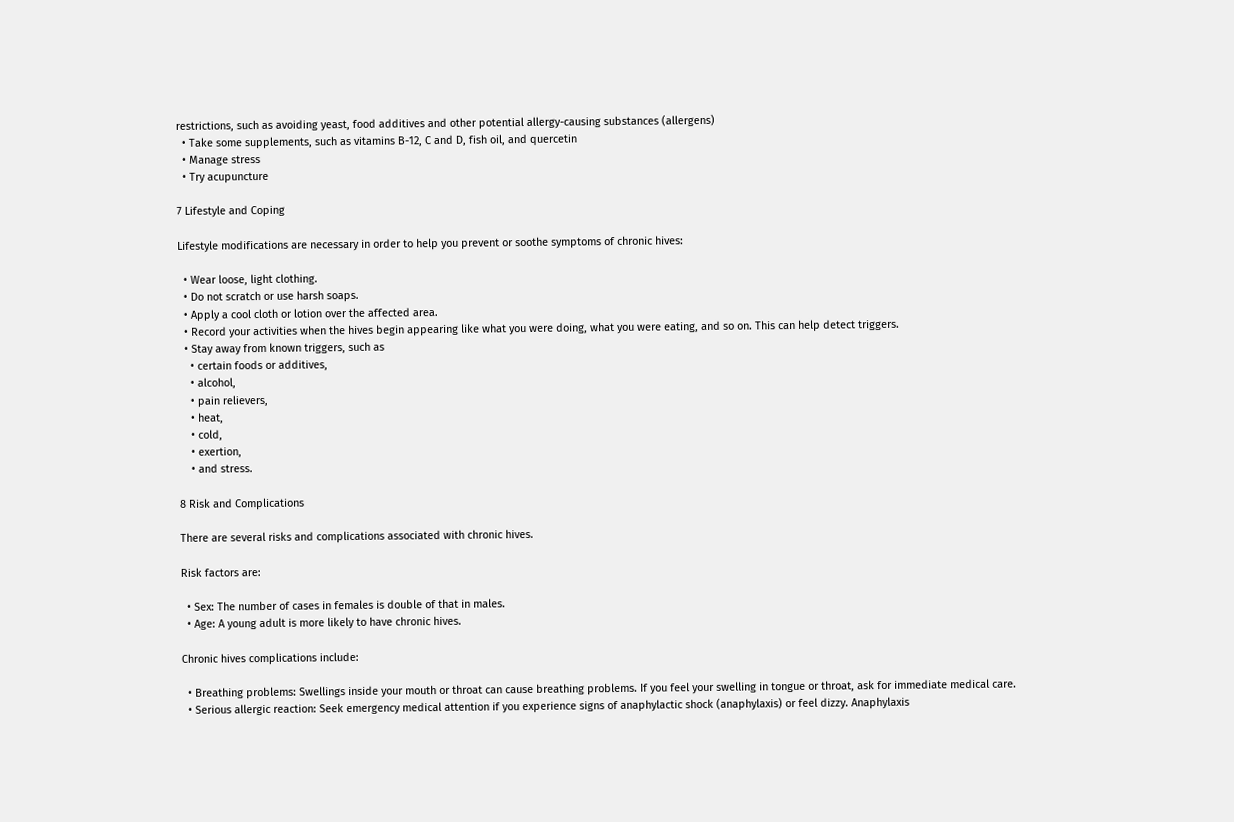restrictions, such as avoiding yeast, food additives and other potential allergy-causing substances (allergens)
  • Take some supplements, such as vitamins B-12, C and D, fish oil, and quercetin
  • Manage stress
  • Try acupuncture

7 Lifestyle and Coping

Lifestyle modifications are necessary in order to help you prevent or soothe symptoms of chronic hives:

  • Wear loose, light clothing.
  • Do not scratch or use harsh soaps.
  • Apply a cool cloth or lotion over the affected area.
  • Record your activities when the hives begin appearing like what you were doing, what you were eating, and so on. This can help detect triggers.
  • Stay away from known triggers, such as
    • certain foods or additives,
    • alcohol,
    • pain relievers,
    • heat,
    • cold,
    • exertion,
    • and stress.

8 Risk and Complications

There are several risks and complications associated with chronic hives.

Risk factors are:

  • Sex: The number of cases in females is double of that in males.
  • Age: A young adult is more likely to have chronic hives.

Chronic hives complications include:

  • Breathing problems: Swellings inside your mouth or throat can cause breathing problems. If you feel your swelling in tongue or throat, ask for immediate medical care.
  • Serious allergic reaction: Seek emergency medical attention if you experience signs of anaphylactic shock (anaphylaxis) or feel dizzy. Anaphylaxis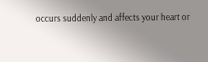occurs suddenly and affects your heart or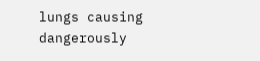lungs causing dangerously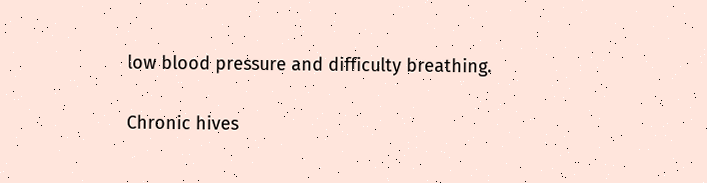low blood pressure and difficulty breathing.

Chronic hives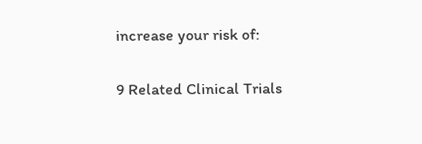increase your risk of:

9 Related Clinical Trials